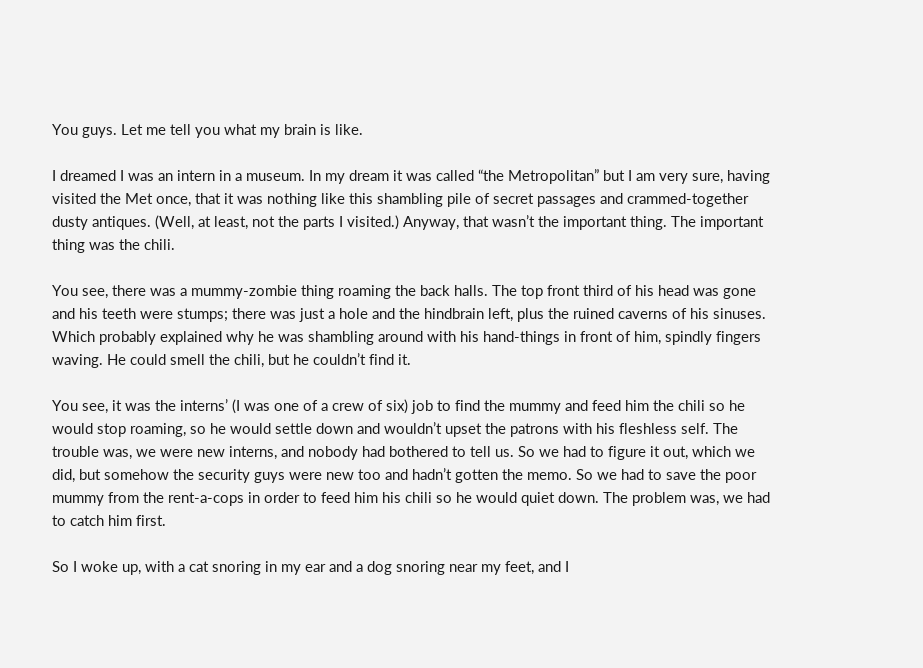You guys. Let me tell you what my brain is like.

I dreamed I was an intern in a museum. In my dream it was called “the Metropolitan” but I am very sure, having visited the Met once, that it was nothing like this shambling pile of secret passages and crammed-together dusty antiques. (Well, at least, not the parts I visited.) Anyway, that wasn’t the important thing. The important thing was the chili.

You see, there was a mummy-zombie thing roaming the back halls. The top front third of his head was gone and his teeth were stumps; there was just a hole and the hindbrain left, plus the ruined caverns of his sinuses. Which probably explained why he was shambling around with his hand-things in front of him, spindly fingers waving. He could smell the chili, but he couldn’t find it.

You see, it was the interns’ (I was one of a crew of six) job to find the mummy and feed him the chili so he would stop roaming, so he would settle down and wouldn’t upset the patrons with his fleshless self. The trouble was, we were new interns, and nobody had bothered to tell us. So we had to figure it out, which we did, but somehow the security guys were new too and hadn’t gotten the memo. So we had to save the poor mummy from the rent-a-cops in order to feed him his chili so he would quiet down. The problem was, we had to catch him first.

So I woke up, with a cat snoring in my ear and a dog snoring near my feet, and I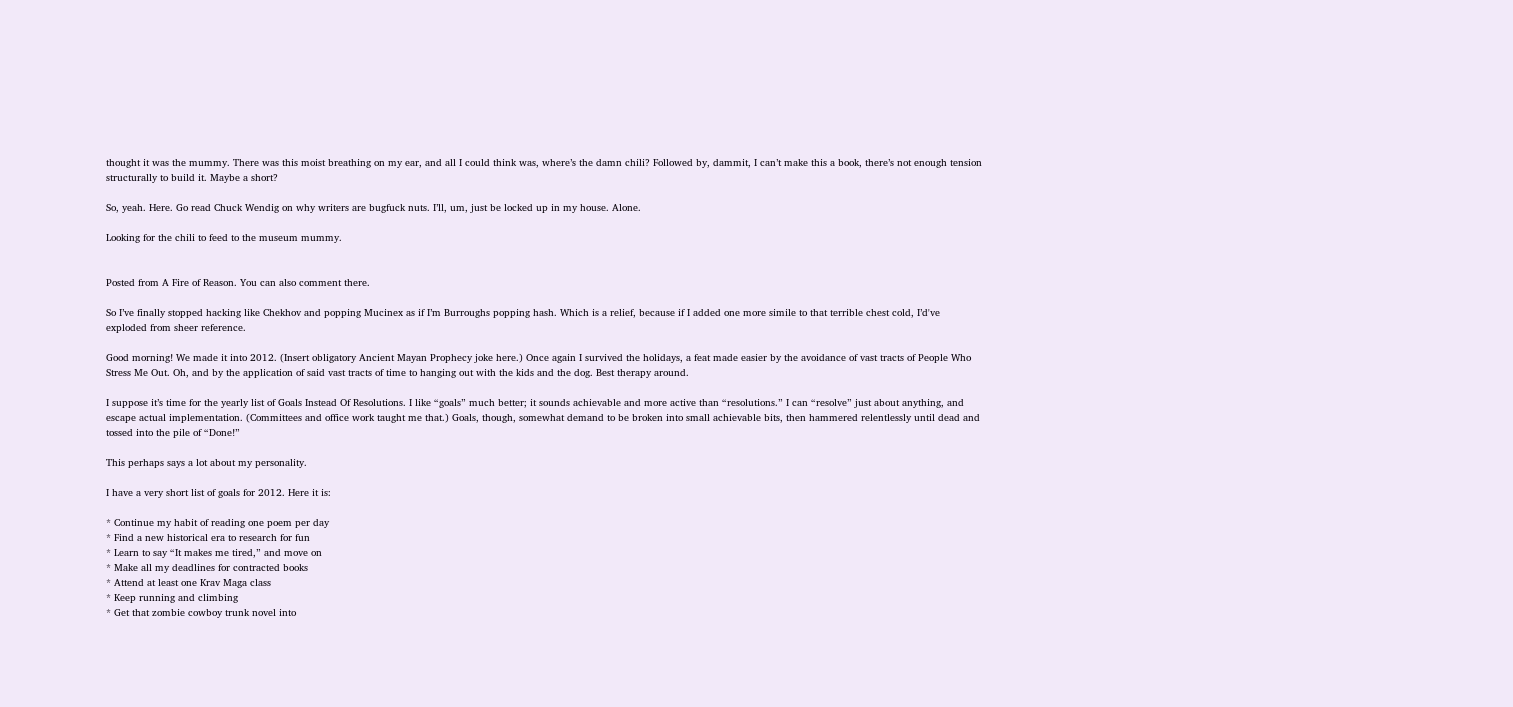thought it was the mummy. There was this moist breathing on my ear, and all I could think was, where’s the damn chili? Followed by, dammit, I can’t make this a book, there’s not enough tension structurally to build it. Maybe a short?

So, yeah. Here. Go read Chuck Wendig on why writers are bugfuck nuts. I’ll, um, just be locked up in my house. Alone.

Looking for the chili to feed to the museum mummy.


Posted from A Fire of Reason. You can also comment there.

So I’ve finally stopped hacking like Chekhov and popping Mucinex as if I’m Burroughs popping hash. Which is a relief, because if I added one more simile to that terrible chest cold, I’d've exploded from sheer reference.

Good morning! We made it into 2012. (Insert obligatory Ancient Mayan Prophecy joke here.) Once again I survived the holidays, a feat made easier by the avoidance of vast tracts of People Who Stress Me Out. Oh, and by the application of said vast tracts of time to hanging out with the kids and the dog. Best therapy around.

I suppose it’s time for the yearly list of Goals Instead Of Resolutions. I like “goals” much better; it sounds achievable and more active than “resolutions.” I can “resolve” just about anything, and escape actual implementation. (Committees and office work taught me that.) Goals, though, somewhat demand to be broken into small achievable bits, then hammered relentlessly until dead and tossed into the pile of “Done!”

This perhaps says a lot about my personality.

I have a very short list of goals for 2012. Here it is:

* Continue my habit of reading one poem per day
* Find a new historical era to research for fun
* Learn to say “It makes me tired,” and move on
* Make all my deadlines for contracted books
* Attend at least one Krav Maga class
* Keep running and climbing
* Get that zombie cowboy trunk novel into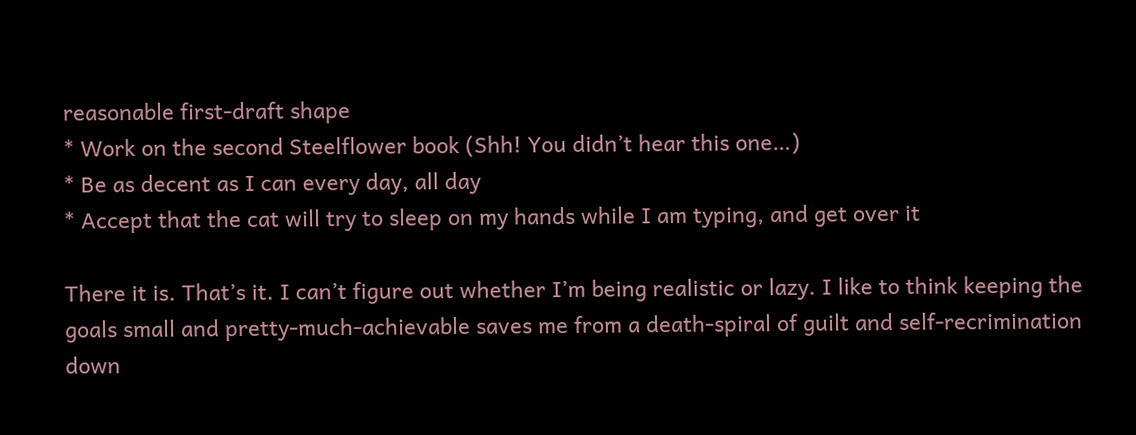reasonable first-draft shape
* Work on the second Steelflower book (Shh! You didn’t hear this one…)
* Be as decent as I can every day, all day
* Accept that the cat will try to sleep on my hands while I am typing, and get over it

There it is. That’s it. I can’t figure out whether I’m being realistic or lazy. I like to think keeping the goals small and pretty-much-achievable saves me from a death-spiral of guilt and self-recrimination down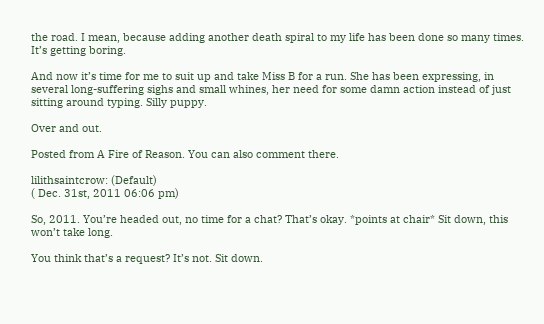the road. I mean, because adding another death spiral to my life has been done so many times. It’s getting boring.

And now it’s time for me to suit up and take Miss B for a run. She has been expressing, in several long-suffering sighs and small whines, her need for some damn action instead of just sitting around typing. Silly puppy.

Over and out.

Posted from A Fire of Reason. You can also comment there.

lilithsaintcrow: (Default)
( Dec. 31st, 2011 06:06 pm)

So, 2011. You’re headed out, no time for a chat? That’s okay. *points at chair* Sit down, this won’t take long.

You think that’s a request? It’s not. Sit down.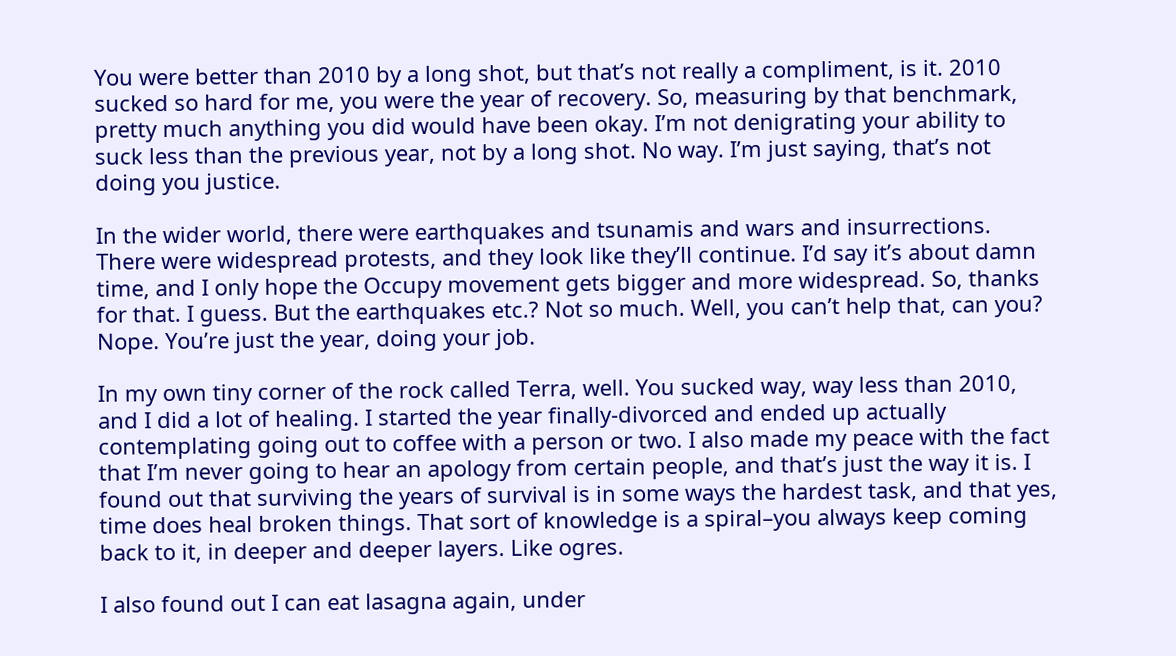You were better than 2010 by a long shot, but that’s not really a compliment, is it. 2010 sucked so hard for me, you were the year of recovery. So, measuring by that benchmark, pretty much anything you did would have been okay. I’m not denigrating your ability to suck less than the previous year, not by a long shot. No way. I’m just saying, that’s not doing you justice.

In the wider world, there were earthquakes and tsunamis and wars and insurrections. There were widespread protests, and they look like they’ll continue. I’d say it’s about damn time, and I only hope the Occupy movement gets bigger and more widespread. So, thanks for that. I guess. But the earthquakes etc.? Not so much. Well, you can’t help that, can you? Nope. You’re just the year, doing your job.

In my own tiny corner of the rock called Terra, well. You sucked way, way less than 2010, and I did a lot of healing. I started the year finally-divorced and ended up actually contemplating going out to coffee with a person or two. I also made my peace with the fact that I’m never going to hear an apology from certain people, and that’s just the way it is. I found out that surviving the years of survival is in some ways the hardest task, and that yes, time does heal broken things. That sort of knowledge is a spiral–you always keep coming back to it, in deeper and deeper layers. Like ogres.

I also found out I can eat lasagna again, under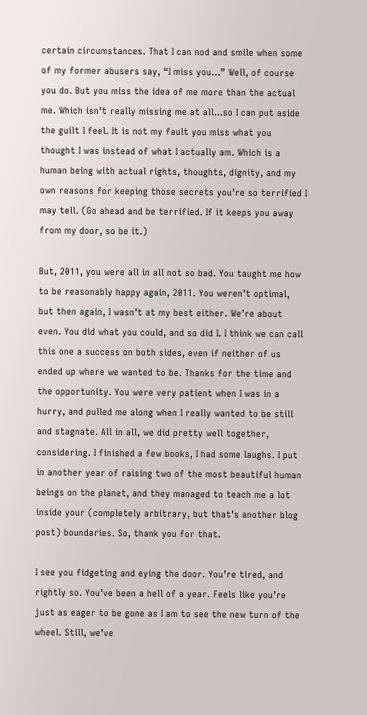certain circumstances. That I can nod and smile when some of my former abusers say, “I miss you…” Well, of course you do. But you miss the idea of me more than the actual me. Which isn’t really missing me at all…so I can put aside the guilt I feel. It is not my fault you miss what you thought I was instead of what I actually am. Which is a human being with actual rights, thoughts, dignity, and my own reasons for keeping those secrets you’re so terrified I may tell. (Go ahead and be terrified. If it keeps you away from my door, so be it.)

But, 2011, you were all in all not so bad. You taught me how to be reasonably happy again, 2011. You weren’t optimal, but then again, I wasn’t at my best either. We’re about even. You did what you could, and so did I. I think we can call this one a success on both sides, even if neither of us ended up where we wanted to be. Thanks for the time and the opportunity. You were very patient when I was in a hurry, and pulled me along when I really wanted to be still and stagnate. All in all, we did pretty well together, considering. I finished a few books, I had some laughs. I put in another year of raising two of the most beautiful human beings on the planet, and they managed to teach me a lot inside your (completely arbitrary, but that’s another blog post) boundaries. So, thank you for that.

I see you fidgeting and eying the door. You’re tired, and rightly so. You’ve been a hell of a year. Feels like you’re just as eager to be gone as I am to see the new turn of the wheel. Still, we’ve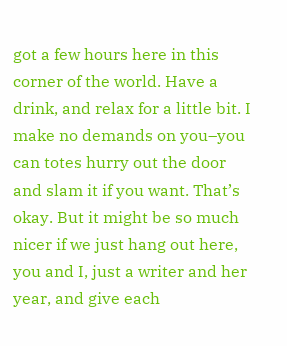got a few hours here in this corner of the world. Have a drink, and relax for a little bit. I make no demands on you–you can totes hurry out the door and slam it if you want. That’s okay. But it might be so much nicer if we just hang out here, you and I, just a writer and her year, and give each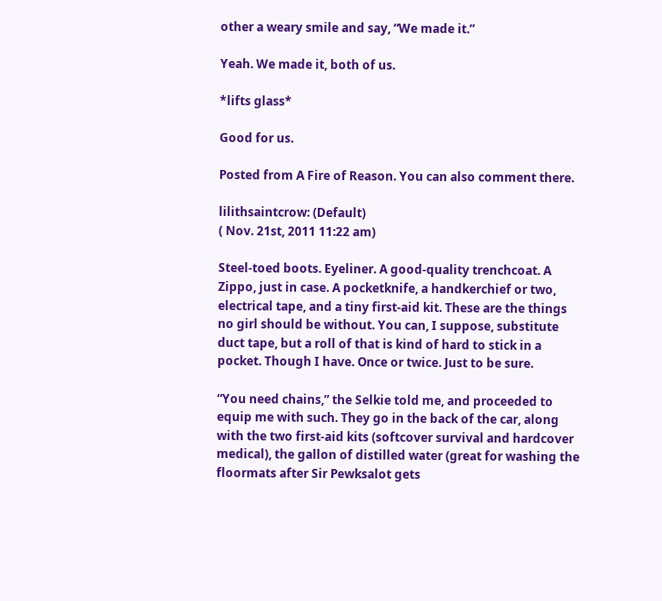other a weary smile and say, “We made it.”

Yeah. We made it, both of us.

*lifts glass*

Good for us.

Posted from A Fire of Reason. You can also comment there.

lilithsaintcrow: (Default)
( Nov. 21st, 2011 11:22 am)

Steel-toed boots. Eyeliner. A good-quality trenchcoat. A Zippo, just in case. A pocketknife, a handkerchief or two, electrical tape, and a tiny first-aid kit. These are the things no girl should be without. You can, I suppose, substitute duct tape, but a roll of that is kind of hard to stick in a pocket. Though I have. Once or twice. Just to be sure.

“You need chains,” the Selkie told me, and proceeded to equip me with such. They go in the back of the car, along with the two first-aid kits (softcover survival and hardcover medical), the gallon of distilled water (great for washing the floormats after Sir Pewksalot gets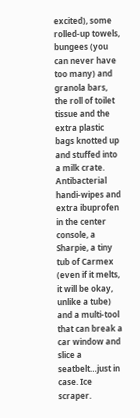excited), some rolled-up towels, bungees (you can never have too many) and granola bars, the roll of toilet tissue and the extra plastic bags knotted up and stuffed into a milk crate. Antibacterial handi-wipes and extra ibuprofen in the center console, a Sharpie, a tiny tub of Carmex (even if it melts, it will be okay, unlike a tube) and a multi-tool that can break a car window and slice a seatbelt…just in case. Ice scraper.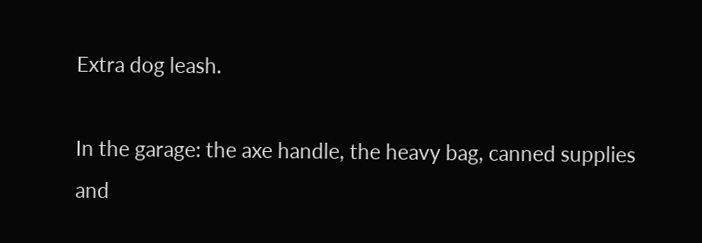Extra dog leash.

In the garage: the axe handle, the heavy bag, canned supplies and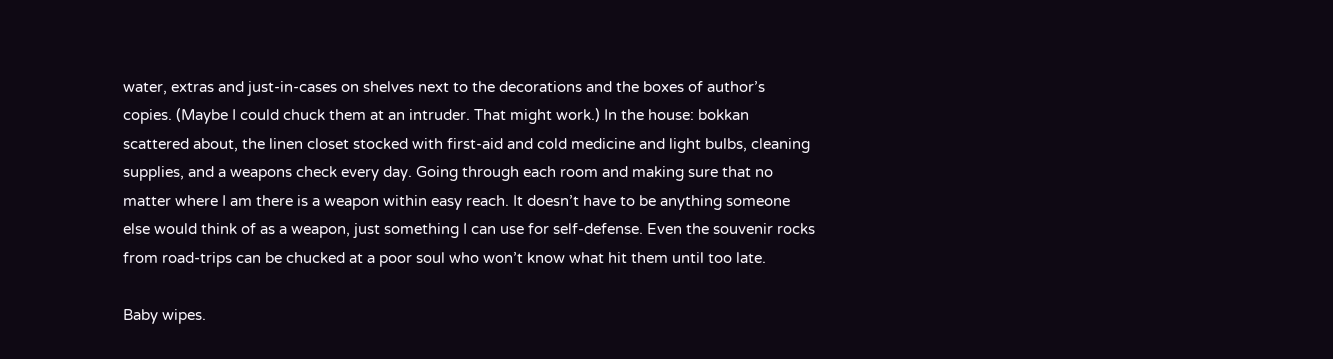water, extras and just-in-cases on shelves next to the decorations and the boxes of author’s copies. (Maybe I could chuck them at an intruder. That might work.) In the house: bokkan scattered about, the linen closet stocked with first-aid and cold medicine and light bulbs, cleaning supplies, and a weapons check every day. Going through each room and making sure that no matter where I am there is a weapon within easy reach. It doesn’t have to be anything someone else would think of as a weapon, just something I can use for self-defense. Even the souvenir rocks from road-trips can be chucked at a poor soul who won’t know what hit them until too late.

Baby wipes.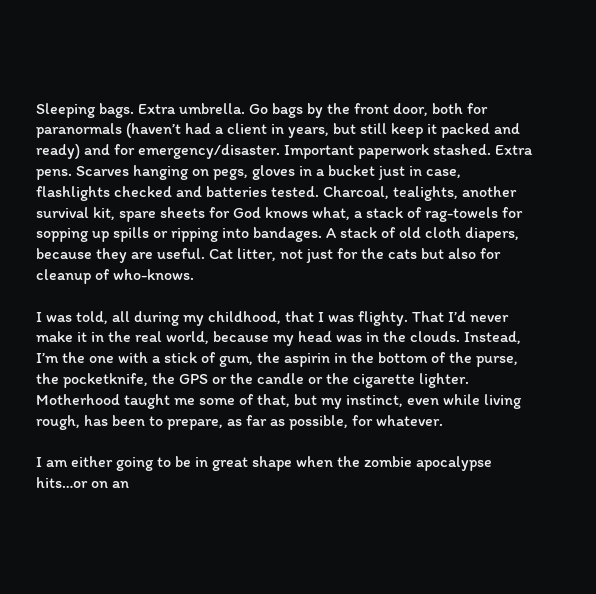Sleeping bags. Extra umbrella. Go bags by the front door, both for paranormals (haven’t had a client in years, but still keep it packed and ready) and for emergency/disaster. Important paperwork stashed. Extra pens. Scarves hanging on pegs, gloves in a bucket just in case, flashlights checked and batteries tested. Charcoal, tealights, another survival kit, spare sheets for God knows what, a stack of rag-towels for sopping up spills or ripping into bandages. A stack of old cloth diapers, because they are useful. Cat litter, not just for the cats but also for cleanup of who-knows.

I was told, all during my childhood, that I was flighty. That I’d never make it in the real world, because my head was in the clouds. Instead, I’m the one with a stick of gum, the aspirin in the bottom of the purse, the pocketknife, the GPS or the candle or the cigarette lighter. Motherhood taught me some of that, but my instinct, even while living rough, has been to prepare, as far as possible, for whatever.

I am either going to be in great shape when the zombie apocalypse hits…or on an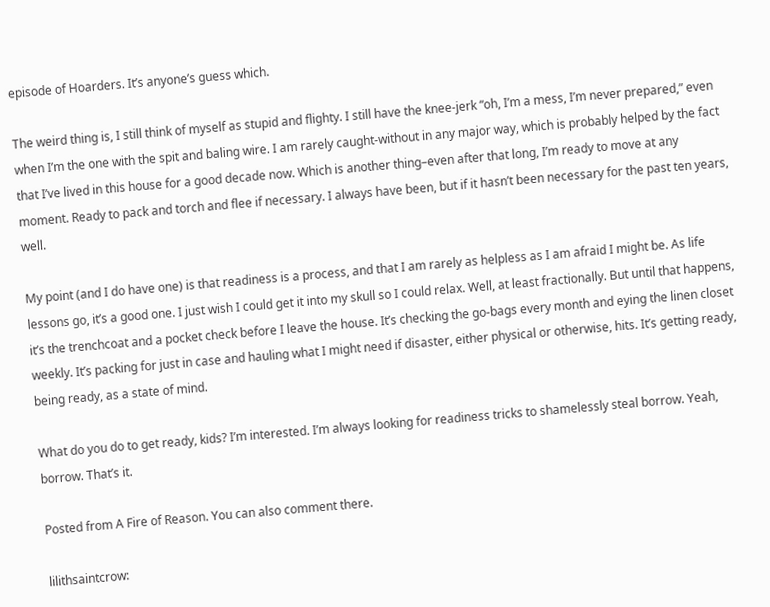episode of Hoarders. It’s anyone’s guess which.

The weird thing is, I still think of myself as stupid and flighty. I still have the knee-jerk “oh, I’m a mess, I’m never prepared,” even when I’m the one with the spit and baling wire. I am rarely caught-without in any major way, which is probably helped by the fact that I’ve lived in this house for a good decade now. Which is another thing–even after that long, I’m ready to move at any moment. Ready to pack and torch and flee if necessary. I always have been, but if it hasn’t been necessary for the past ten years, well.

My point (and I do have one) is that readiness is a process, and that I am rarely as helpless as I am afraid I might be. As life lessons go, it’s a good one. I just wish I could get it into my skull so I could relax. Well, at least fractionally. But until that happens, it’s the trenchcoat and a pocket check before I leave the house. It’s checking the go-bags every month and eying the linen closet weekly. It’s packing for just in case and hauling what I might need if disaster, either physical or otherwise, hits. It’s getting ready, being ready, as a state of mind.

What do you do to get ready, kids? I’m interested. I’m always looking for readiness tricks to shamelessly steal borrow. Yeah, borrow. That’s it.

Posted from A Fire of Reason. You can also comment there.

lilithsaintcrow: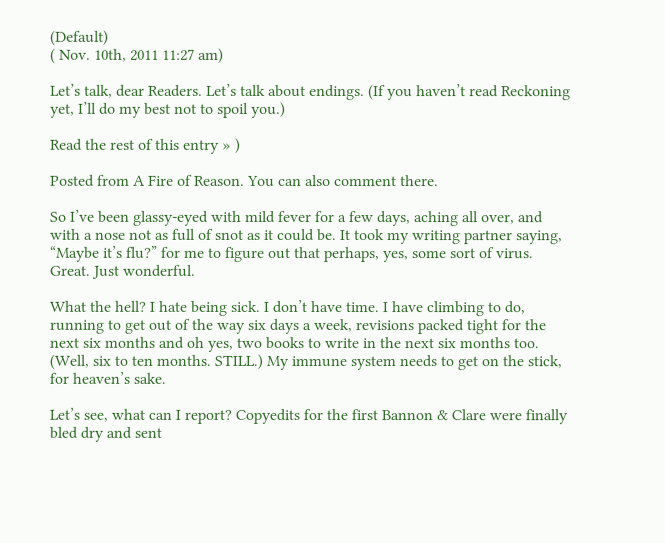(Default)
( Nov. 10th, 2011 11:27 am)

Let’s talk, dear Readers. Let’s talk about endings. (If you haven’t read Reckoning yet, I’ll do my best not to spoil you.)

Read the rest of this entry » )

Posted from A Fire of Reason. You can also comment there.

So I’ve been glassy-eyed with mild fever for a few days, aching all over, and with a nose not as full of snot as it could be. It took my writing partner saying, “Maybe it’s flu?” for me to figure out that perhaps, yes, some sort of virus. Great. Just wonderful.

What the hell? I hate being sick. I don’t have time. I have climbing to do, running to get out of the way six days a week, revisions packed tight for the next six months and oh yes, two books to write in the next six months too. (Well, six to ten months. STILL.) My immune system needs to get on the stick, for heaven’s sake.

Let’s see, what can I report? Copyedits for the first Bannon & Clare were finally bled dry and sent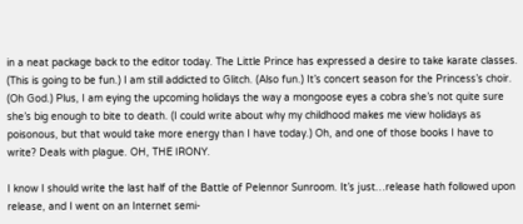in a neat package back to the editor today. The Little Prince has expressed a desire to take karate classes. (This is going to be fun.) I am still addicted to Glitch. (Also fun.) It’s concert season for the Princess’s choir. (Oh God.) Plus, I am eying the upcoming holidays the way a mongoose eyes a cobra she’s not quite sure she’s big enough to bite to death. (I could write about why my childhood makes me view holidays as poisonous, but that would take more energy than I have today.) Oh, and one of those books I have to write? Deals with plague. OH, THE IRONY.

I know I should write the last half of the Battle of Pelennor Sunroom. It’s just…release hath followed upon release, and I went on an Internet semi-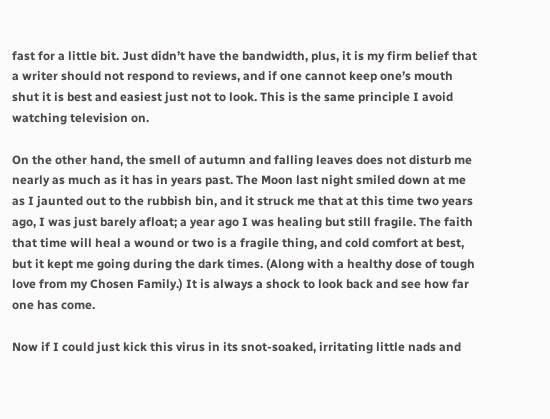fast for a little bit. Just didn’t have the bandwidth, plus, it is my firm belief that a writer should not respond to reviews, and if one cannot keep one’s mouth shut it is best and easiest just not to look. This is the same principle I avoid watching television on.

On the other hand, the smell of autumn and falling leaves does not disturb me nearly as much as it has in years past. The Moon last night smiled down at me as I jaunted out to the rubbish bin, and it struck me that at this time two years ago, I was just barely afloat; a year ago I was healing but still fragile. The faith that time will heal a wound or two is a fragile thing, and cold comfort at best, but it kept me going during the dark times. (Along with a healthy dose of tough love from my Chosen Family.) It is always a shock to look back and see how far one has come.

Now if I could just kick this virus in its snot-soaked, irritating little nads and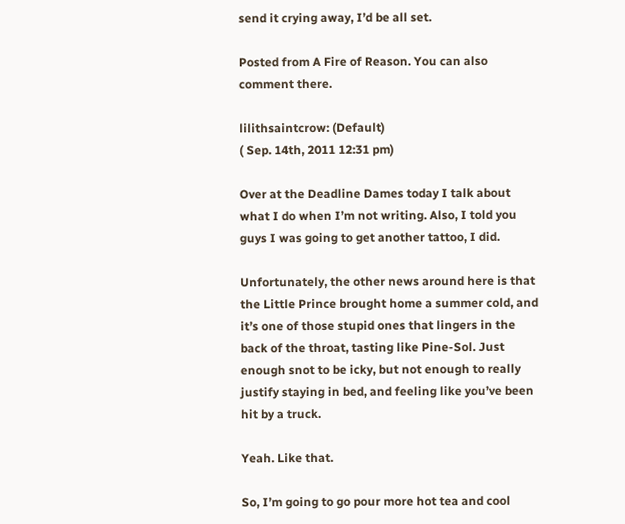send it crying away, I’d be all set.

Posted from A Fire of Reason. You can also comment there.

lilithsaintcrow: (Default)
( Sep. 14th, 2011 12:31 pm)

Over at the Deadline Dames today I talk about what I do when I’m not writing. Also, I told you guys I was going to get another tattoo, I did.

Unfortunately, the other news around here is that the Little Prince brought home a summer cold, and it’s one of those stupid ones that lingers in the back of the throat, tasting like Pine-Sol. Just enough snot to be icky, but not enough to really justify staying in bed, and feeling like you’ve been hit by a truck.

Yeah. Like that.

So, I’m going to go pour more hot tea and cool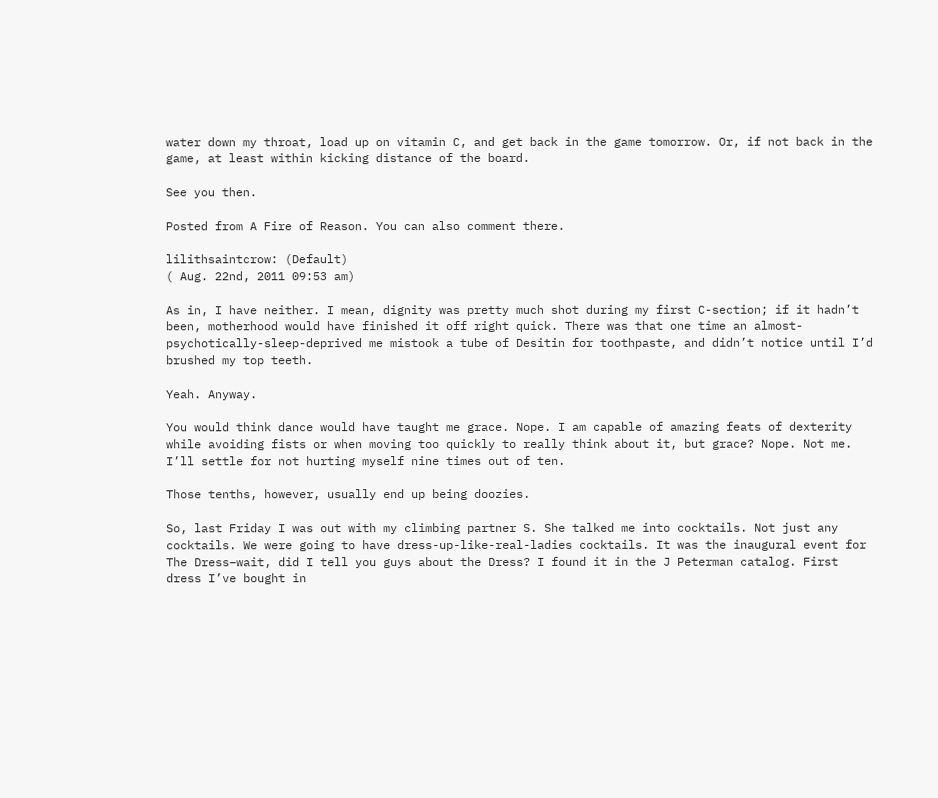water down my throat, load up on vitamin C, and get back in the game tomorrow. Or, if not back in the game, at least within kicking distance of the board.

See you then.

Posted from A Fire of Reason. You can also comment there.

lilithsaintcrow: (Default)
( Aug. 22nd, 2011 09:53 am)

As in, I have neither. I mean, dignity was pretty much shot during my first C-section; if it hadn’t been, motherhood would have finished it off right quick. There was that one time an almost-psychotically-sleep-deprived me mistook a tube of Desitin for toothpaste, and didn’t notice until I’d brushed my top teeth.

Yeah. Anyway.

You would think dance would have taught me grace. Nope. I am capable of amazing feats of dexterity while avoiding fists or when moving too quickly to really think about it, but grace? Nope. Not me. I’ll settle for not hurting myself nine times out of ten.

Those tenths, however, usually end up being doozies.

So, last Friday I was out with my climbing partner S. She talked me into cocktails. Not just any cocktails. We were going to have dress-up-like-real-ladies cocktails. It was the inaugural event for The Dress–wait, did I tell you guys about the Dress? I found it in the J Peterman catalog. First dress I’ve bought in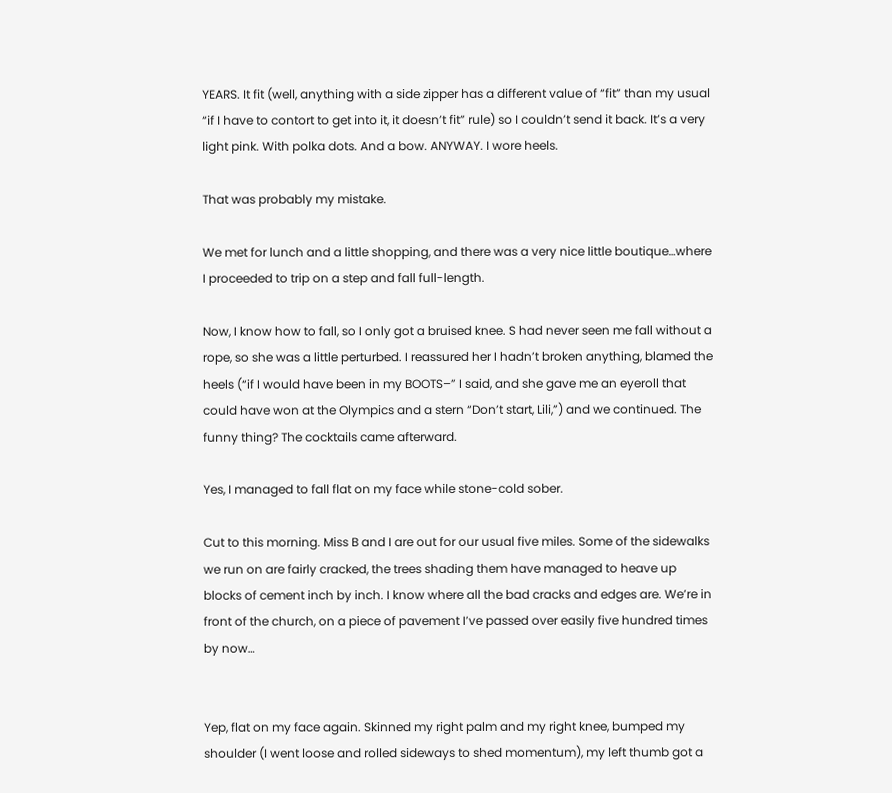YEARS. It fit (well, anything with a side zipper has a different value of “fit” than my usual “if I have to contort to get into it, it doesn’t fit” rule) so I couldn’t send it back. It’s a very light pink. With polka dots. And a bow. ANYWAY. I wore heels.

That was probably my mistake.

We met for lunch and a little shopping, and there was a very nice little boutique…where I proceeded to trip on a step and fall full-length.

Now, I know how to fall, so I only got a bruised knee. S had never seen me fall without a rope, so she was a little perturbed. I reassured her I hadn’t broken anything, blamed the heels (“if I would have been in my BOOTS–” I said, and she gave me an eyeroll that could have won at the Olympics and a stern “Don’t start, Lili,”) and we continued. The funny thing? The cocktails came afterward.

Yes, I managed to fall flat on my face while stone-cold sober.

Cut to this morning. Miss B and I are out for our usual five miles. Some of the sidewalks we run on are fairly cracked, the trees shading them have managed to heave up blocks of cement inch by inch. I know where all the bad cracks and edges are. We’re in front of the church, on a piece of pavement I’ve passed over easily five hundred times by now…


Yep, flat on my face again. Skinned my right palm and my right knee, bumped my shoulder (I went loose and rolled sideways to shed momentum), my left thumb got a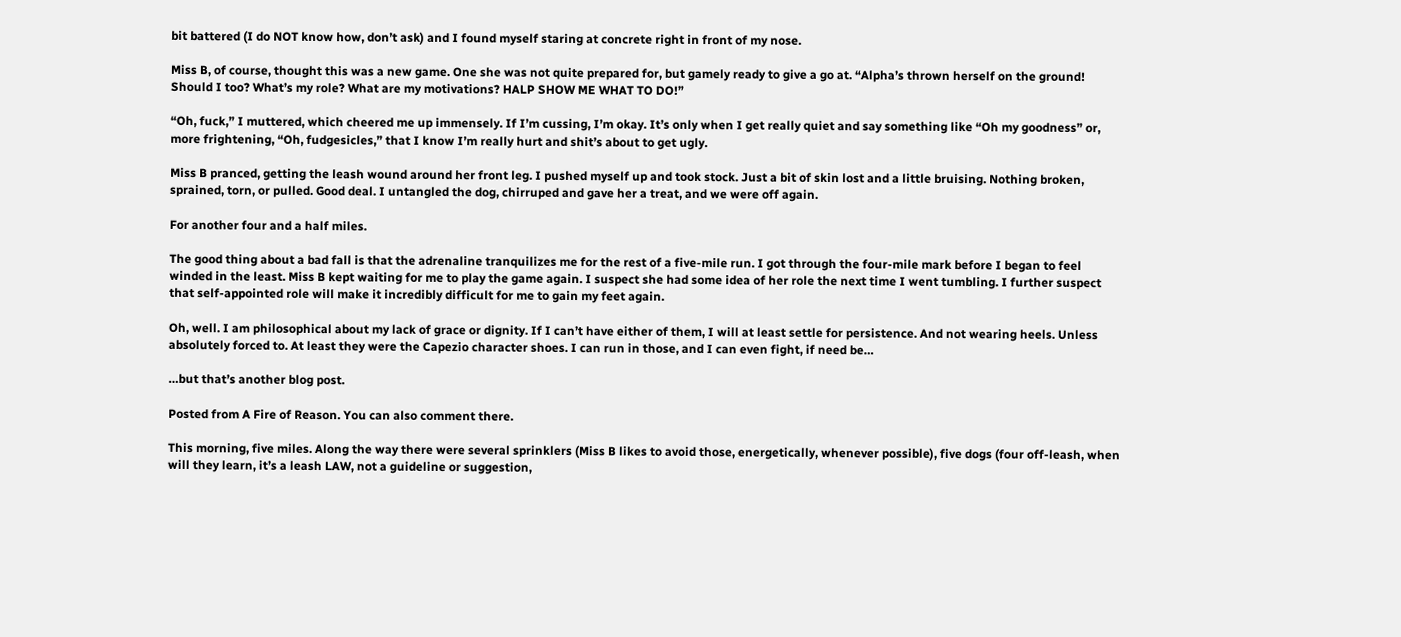bit battered (I do NOT know how, don’t ask) and I found myself staring at concrete right in front of my nose.

Miss B, of course, thought this was a new game. One she was not quite prepared for, but gamely ready to give a go at. “Alpha’s thrown herself on the ground! Should I too? What’s my role? What are my motivations? HALP SHOW ME WHAT TO DO!”

“Oh, fuck,” I muttered, which cheered me up immensely. If I’m cussing, I’m okay. It’s only when I get really quiet and say something like “Oh my goodness” or, more frightening, “Oh, fudgesicles,” that I know I’m really hurt and shit’s about to get ugly.

Miss B pranced, getting the leash wound around her front leg. I pushed myself up and took stock. Just a bit of skin lost and a little bruising. Nothing broken, sprained, torn, or pulled. Good deal. I untangled the dog, chirruped and gave her a treat, and we were off again.

For another four and a half miles.

The good thing about a bad fall is that the adrenaline tranquilizes me for the rest of a five-mile run. I got through the four-mile mark before I began to feel winded in the least. Miss B kept waiting for me to play the game again. I suspect she had some idea of her role the next time I went tumbling. I further suspect that self-appointed role will make it incredibly difficult for me to gain my feet again.

Oh, well. I am philosophical about my lack of grace or dignity. If I can’t have either of them, I will at least settle for persistence. And not wearing heels. Unless absolutely forced to. At least they were the Capezio character shoes. I can run in those, and I can even fight, if need be…

…but that’s another blog post.

Posted from A Fire of Reason. You can also comment there.

This morning, five miles. Along the way there were several sprinklers (Miss B likes to avoid those, energetically, whenever possible), five dogs (four off-leash, when will they learn, it’s a leash LAW, not a guideline or suggestion,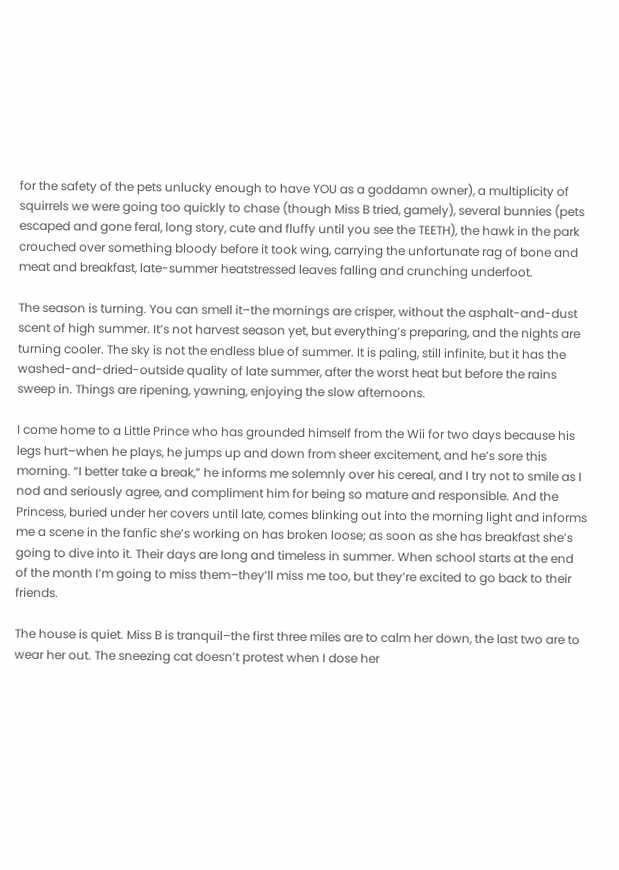for the safety of the pets unlucky enough to have YOU as a goddamn owner), a multiplicity of squirrels we were going too quickly to chase (though Miss B tried, gamely), several bunnies (pets escaped and gone feral, long story, cute and fluffy until you see the TEETH), the hawk in the park crouched over something bloody before it took wing, carrying the unfortunate rag of bone and meat and breakfast, late-summer heatstressed leaves falling and crunching underfoot.

The season is turning. You can smell it–the mornings are crisper, without the asphalt-and-dust scent of high summer. It’s not harvest season yet, but everything’s preparing, and the nights are turning cooler. The sky is not the endless blue of summer. It is paling, still infinite, but it has the washed-and-dried-outside quality of late summer, after the worst heat but before the rains sweep in. Things are ripening, yawning, enjoying the slow afternoons.

I come home to a Little Prince who has grounded himself from the Wii for two days because his legs hurt–when he plays, he jumps up and down from sheer excitement, and he’s sore this morning. “I better take a break,” he informs me solemnly over his cereal, and I try not to smile as I nod and seriously agree, and compliment him for being so mature and responsible. And the Princess, buried under her covers until late, comes blinking out into the morning light and informs me a scene in the fanfic she’s working on has broken loose; as soon as she has breakfast she’s going to dive into it. Their days are long and timeless in summer. When school starts at the end of the month I’m going to miss them–they’ll miss me too, but they’re excited to go back to their friends.

The house is quiet. Miss B is tranquil–the first three miles are to calm her down, the last two are to wear her out. The sneezing cat doesn’t protest when I dose her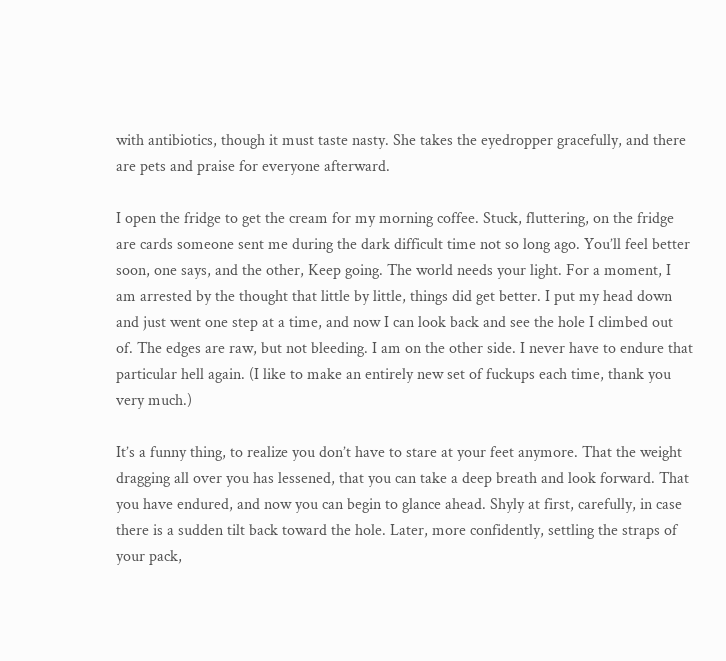with antibiotics, though it must taste nasty. She takes the eyedropper gracefully, and there are pets and praise for everyone afterward.

I open the fridge to get the cream for my morning coffee. Stuck, fluttering, on the fridge are cards someone sent me during the dark difficult time not so long ago. You’ll feel better soon, one says, and the other, Keep going. The world needs your light. For a moment, I am arrested by the thought that little by little, things did get better. I put my head down and just went one step at a time, and now I can look back and see the hole I climbed out of. The edges are raw, but not bleeding. I am on the other side. I never have to endure that particular hell again. (I like to make an entirely new set of fuckups each time, thank you very much.)

It’s a funny thing, to realize you don’t have to stare at your feet anymore. That the weight dragging all over you has lessened, that you can take a deep breath and look forward. That you have endured, and now you can begin to glance ahead. Shyly at first, carefully, in case there is a sudden tilt back toward the hole. Later, more confidently, settling the straps of your pack,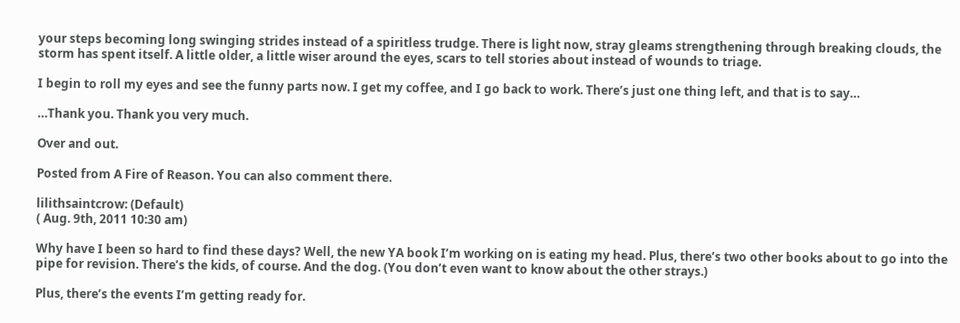your steps becoming long swinging strides instead of a spiritless trudge. There is light now, stray gleams strengthening through breaking clouds, the storm has spent itself. A little older, a little wiser around the eyes, scars to tell stories about instead of wounds to triage.

I begin to roll my eyes and see the funny parts now. I get my coffee, and I go back to work. There’s just one thing left, and that is to say…

…Thank you. Thank you very much.

Over and out.

Posted from A Fire of Reason. You can also comment there.

lilithsaintcrow: (Default)
( Aug. 9th, 2011 10:30 am)

Why have I been so hard to find these days? Well, the new YA book I’m working on is eating my head. Plus, there’s two other books about to go into the pipe for revision. There’s the kids, of course. And the dog. (You don’t even want to know about the other strays.)

Plus, there’s the events I’m getting ready for.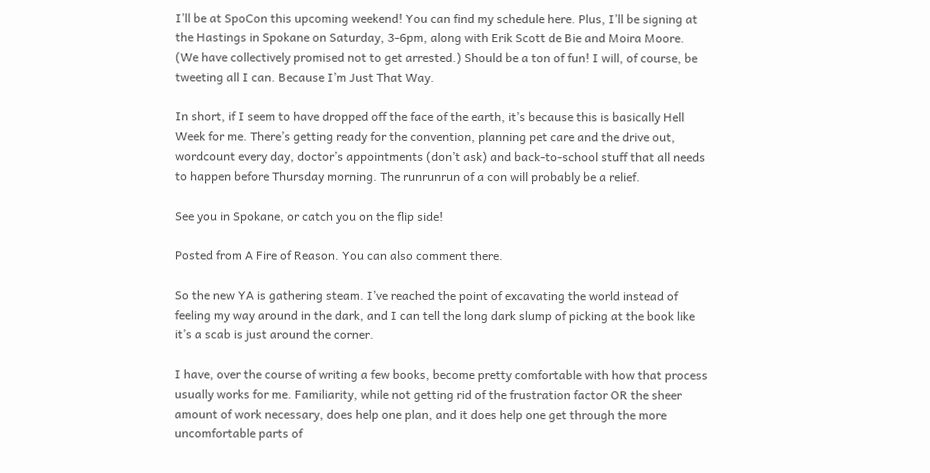I’ll be at SpoCon this upcoming weekend! You can find my schedule here. Plus, I’ll be signing at the Hastings in Spokane on Saturday, 3-6pm, along with Erik Scott de Bie and Moira Moore. (We have collectively promised not to get arrested.) Should be a ton of fun! I will, of course, be tweeting all I can. Because I’m Just That Way.

In short, if I seem to have dropped off the face of the earth, it’s because this is basically Hell Week for me. There’s getting ready for the convention, planning pet care and the drive out, wordcount every day, doctor’s appointments (don’t ask) and back-to-school stuff that all needs to happen before Thursday morning. The runrunrun of a con will probably be a relief.

See you in Spokane, or catch you on the flip side!

Posted from A Fire of Reason. You can also comment there.

So the new YA is gathering steam. I’ve reached the point of excavating the world instead of feeling my way around in the dark, and I can tell the long dark slump of picking at the book like it’s a scab is just around the corner.

I have, over the course of writing a few books, become pretty comfortable with how that process usually works for me. Familiarity, while not getting rid of the frustration factor OR the sheer amount of work necessary, does help one plan, and it does help one get through the more uncomfortable parts of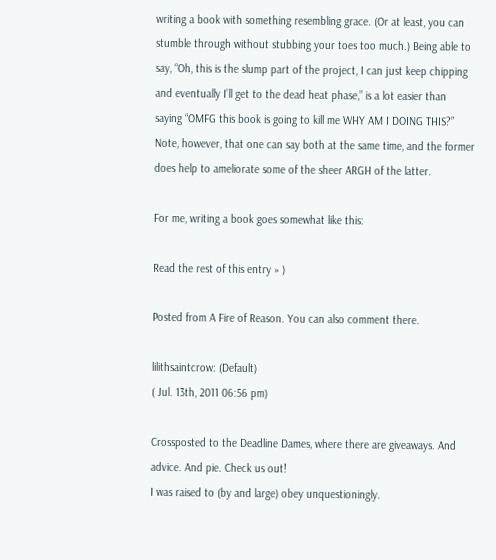writing a book with something resembling grace. (Or at least, you can stumble through without stubbing your toes too much.) Being able to say, “Oh, this is the slump part of the project, I can just keep chipping and eventually I’ll get to the dead heat phase,” is a lot easier than saying “OMFG this book is going to kill me WHY AM I DOING THIS?” Note, however, that one can say both at the same time, and the former does help to ameliorate some of the sheer ARGH of the latter.

For me, writing a book goes somewhat like this:

Read the rest of this entry » )

Posted from A Fire of Reason. You can also comment there.

lilithsaintcrow: (Default)
( Jul. 13th, 2011 06:56 pm)

Crossposted to the Deadline Dames, where there are giveaways. And advice. And pie. Check us out!
I was raised to (by and large) obey unquestioningly.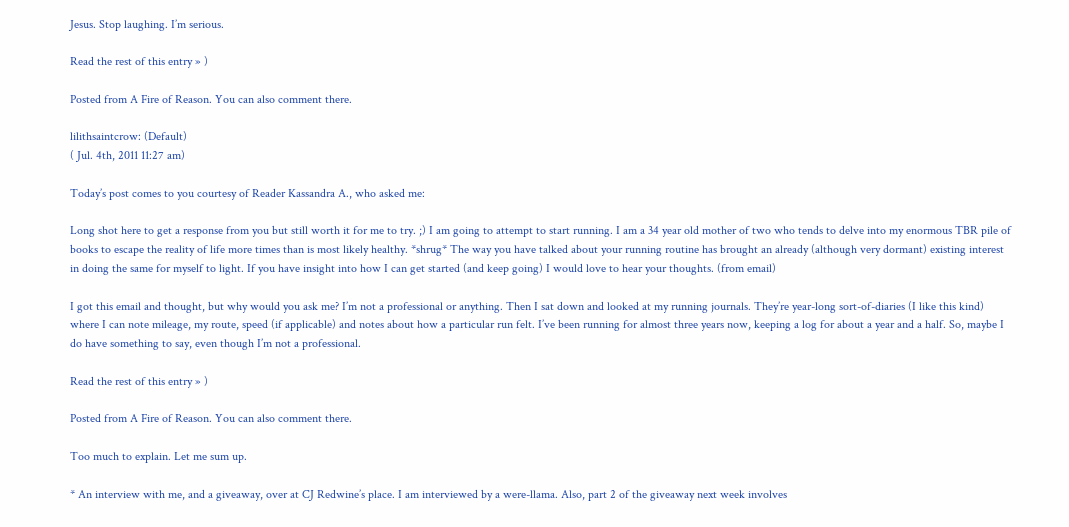Jesus. Stop laughing. I’m serious.

Read the rest of this entry » )

Posted from A Fire of Reason. You can also comment there.

lilithsaintcrow: (Default)
( Jul. 4th, 2011 11:27 am)

Today’s post comes to you courtesy of Reader Kassandra A., who asked me:

Long shot here to get a response from you but still worth it for me to try. ;) I am going to attempt to start running. I am a 34 year old mother of two who tends to delve into my enormous TBR pile of books to escape the reality of life more times than is most likely healthy. *shrug* The way you have talked about your running routine has brought an already (although very dormant) existing interest in doing the same for myself to light. If you have insight into how I can get started (and keep going) I would love to hear your thoughts. (from email)

I got this email and thought, but why would you ask me? I’m not a professional or anything. Then I sat down and looked at my running journals. They’re year-long sort-of-diaries (I like this kind) where I can note mileage, my route, speed (if applicable) and notes about how a particular run felt. I’ve been running for almost three years now, keeping a log for about a year and a half. So, maybe I do have something to say, even though I’m not a professional.

Read the rest of this entry » )

Posted from A Fire of Reason. You can also comment there.

Too much to explain. Let me sum up.

* An interview with me, and a giveaway, over at CJ Redwine’s place. I am interviewed by a were-llama. Also, part 2 of the giveaway next week involves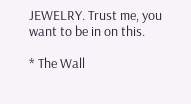JEWELRY. Trust me, you want to be in on this.

* The Wall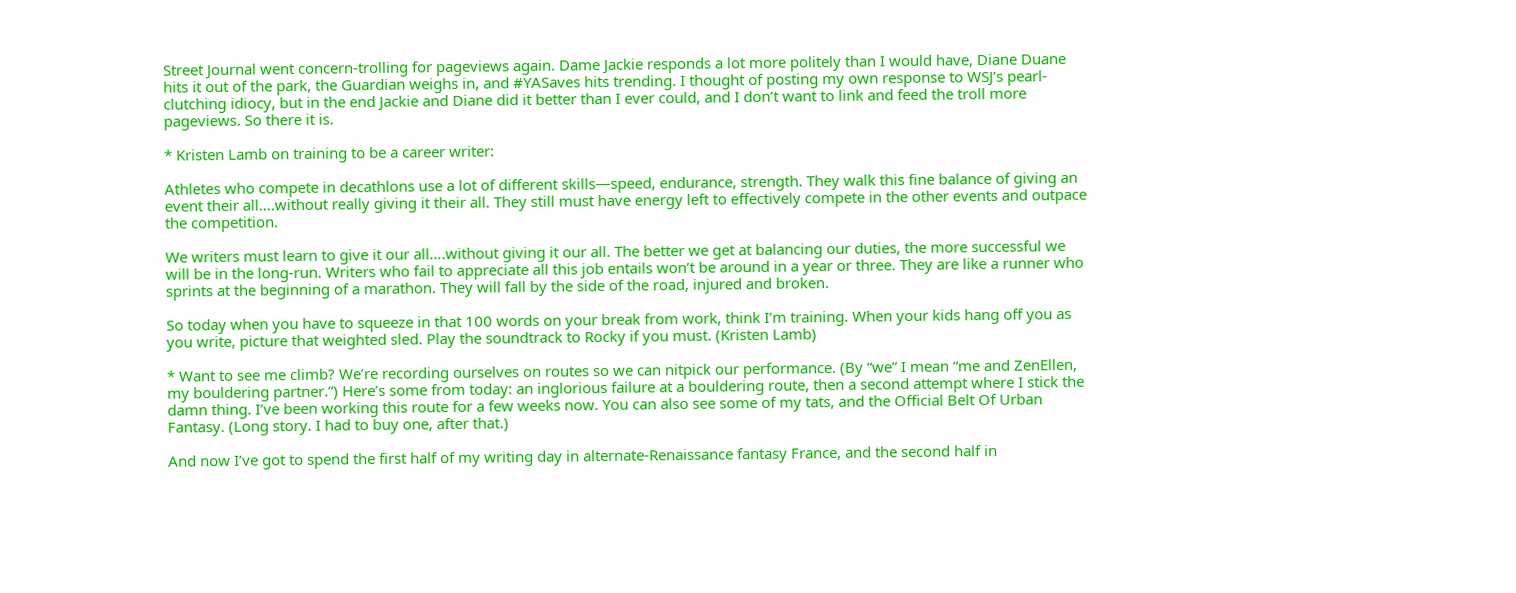Street Journal went concern-trolling for pageviews again. Dame Jackie responds a lot more politely than I would have, Diane Duane hits it out of the park, the Guardian weighs in, and #YASaves hits trending. I thought of posting my own response to WSJ’s pearl-clutching idiocy, but in the end Jackie and Diane did it better than I ever could, and I don’t want to link and feed the troll more pageviews. So there it is.

* Kristen Lamb on training to be a career writer:

Athletes who compete in decathlons use a lot of different skills—speed, endurance, strength. They walk this fine balance of giving an event their all….without really giving it their all. They still must have energy left to effectively compete in the other events and outpace the competition.

We writers must learn to give it our all….without giving it our all. The better we get at balancing our duties, the more successful we will be in the long-run. Writers who fail to appreciate all this job entails won’t be around in a year or three. They are like a runner who sprints at the beginning of a marathon. They will fall by the side of the road, injured and broken.

So today when you have to squeeze in that 100 words on your break from work, think I’m training. When your kids hang off you as you write, picture that weighted sled. Play the soundtrack to Rocky if you must. (Kristen Lamb)

* Want to see me climb? We’re recording ourselves on routes so we can nitpick our performance. (By “we” I mean “me and ZenEllen, my bouldering partner.”) Here’s some from today: an inglorious failure at a bouldering route, then a second attempt where I stick the damn thing. I’ve been working this route for a few weeks now. You can also see some of my tats, and the Official Belt Of Urban Fantasy. (Long story. I had to buy one, after that.)

And now I’ve got to spend the first half of my writing day in alternate-Renaissance fantasy France, and the second half in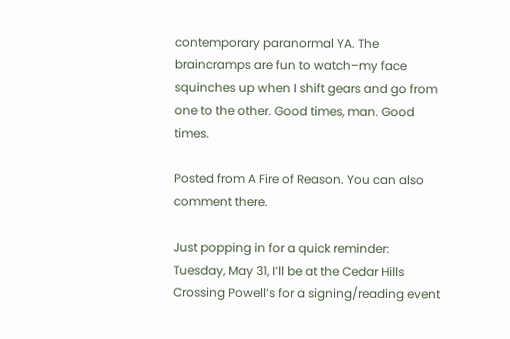contemporary paranormal YA. The braincramps are fun to watch–my face squinches up when I shift gears and go from one to the other. Good times, man. Good times.

Posted from A Fire of Reason. You can also comment there.

Just popping in for a quick reminder: Tuesday, May 31, I’ll be at the Cedar Hills Crossing Powell’s for a signing/reading event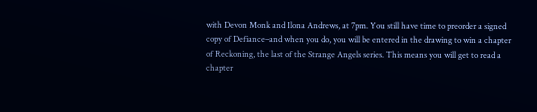with Devon Monk and Ilona Andrews, at 7pm. You still have time to preorder a signed copy of Defiance–and when you do, you will be entered in the drawing to win a chapter of Reckoning, the last of the Strange Angels series. This means you will get to read a chapter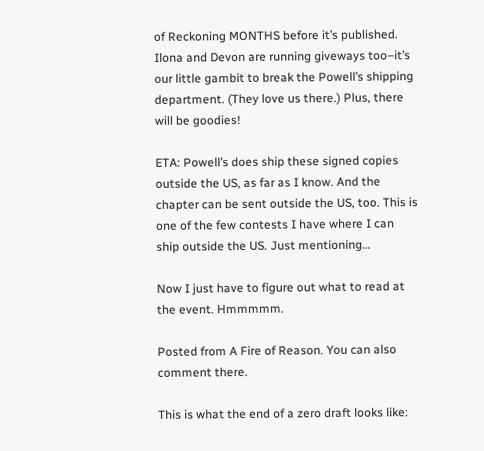of Reckoning MONTHS before it’s published. Ilona and Devon are running giveways too–it’s our little gambit to break the Powell’s shipping department. (They love us there.) Plus, there will be goodies!

ETA: Powell’s does ship these signed copies outside the US, as far as I know. And the chapter can be sent outside the US, too. This is one of the few contests I have where I can ship outside the US. Just mentioning…

Now I just have to figure out what to read at the event. Hmmmmm.

Posted from A Fire of Reason. You can also comment there.

This is what the end of a zero draft looks like: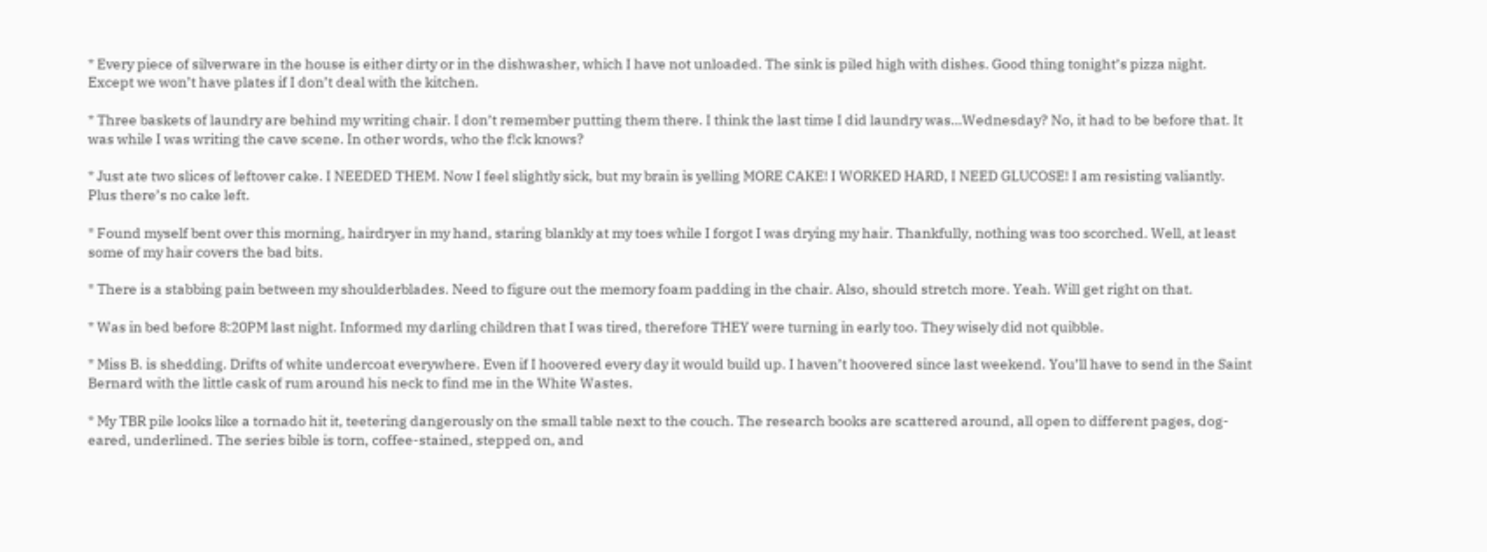* Every piece of silverware in the house is either dirty or in the dishwasher, which I have not unloaded. The sink is piled high with dishes. Good thing tonight’s pizza night. Except we won’t have plates if I don’t deal with the kitchen.

* Three baskets of laundry are behind my writing chair. I don’t remember putting them there. I think the last time I did laundry was…Wednesday? No, it had to be before that. It was while I was writing the cave scene. In other words, who the f!ck knows?

* Just ate two slices of leftover cake. I NEEDED THEM. Now I feel slightly sick, but my brain is yelling MORE CAKE! I WORKED HARD, I NEED GLUCOSE! I am resisting valiantly. Plus there’s no cake left.

* Found myself bent over this morning, hairdryer in my hand, staring blankly at my toes while I forgot I was drying my hair. Thankfully, nothing was too scorched. Well, at least some of my hair covers the bad bits.

* There is a stabbing pain between my shoulderblades. Need to figure out the memory foam padding in the chair. Also, should stretch more. Yeah. Will get right on that.

* Was in bed before 8:20PM last night. Informed my darling children that I was tired, therefore THEY were turning in early too. They wisely did not quibble.

* Miss B. is shedding. Drifts of white undercoat everywhere. Even if I hoovered every day it would build up. I haven’t hoovered since last weekend. You’ll have to send in the Saint Bernard with the little cask of rum around his neck to find me in the White Wastes.

* My TBR pile looks like a tornado hit it, teetering dangerously on the small table next to the couch. The research books are scattered around, all open to different pages, dog-eared, underlined. The series bible is torn, coffee-stained, stepped on, and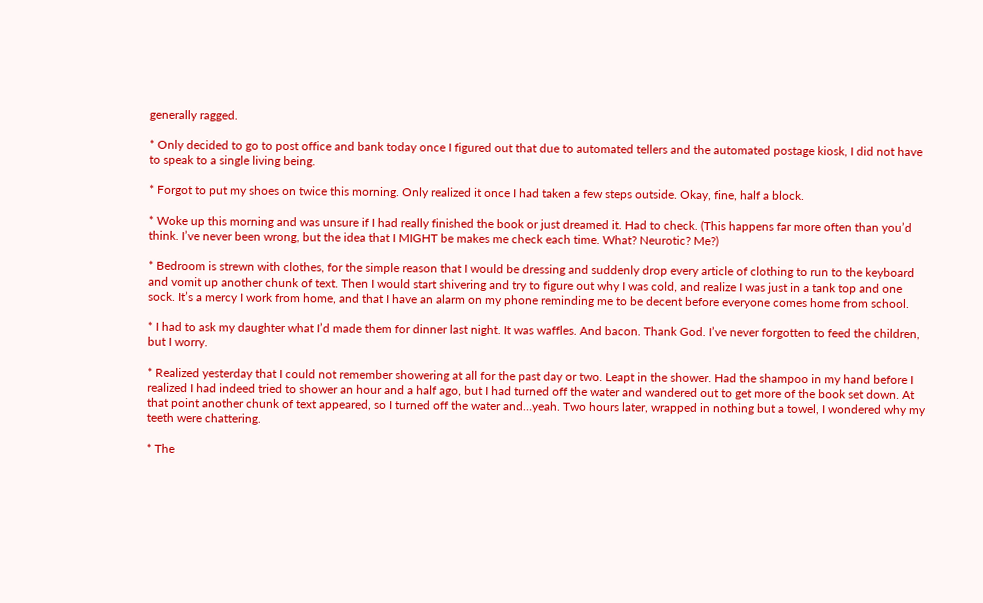generally ragged.

* Only decided to go to post office and bank today once I figured out that due to automated tellers and the automated postage kiosk, I did not have to speak to a single living being.

* Forgot to put my shoes on twice this morning. Only realized it once I had taken a few steps outside. Okay, fine, half a block.

* Woke up this morning and was unsure if I had really finished the book or just dreamed it. Had to check. (This happens far more often than you’d think. I’ve never been wrong, but the idea that I MIGHT be makes me check each time. What? Neurotic? Me?)

* Bedroom is strewn with clothes, for the simple reason that I would be dressing and suddenly drop every article of clothing to run to the keyboard and vomit up another chunk of text. Then I would start shivering and try to figure out why I was cold, and realize I was just in a tank top and one sock. It’s a mercy I work from home, and that I have an alarm on my phone reminding me to be decent before everyone comes home from school.

* I had to ask my daughter what I’d made them for dinner last night. It was waffles. And bacon. Thank God. I’ve never forgotten to feed the children, but I worry.

* Realized yesterday that I could not remember showering at all for the past day or two. Leapt in the shower. Had the shampoo in my hand before I realized I had indeed tried to shower an hour and a half ago, but I had turned off the water and wandered out to get more of the book set down. At that point another chunk of text appeared, so I turned off the water and…yeah. Two hours later, wrapped in nothing but a towel, I wondered why my teeth were chattering.

* The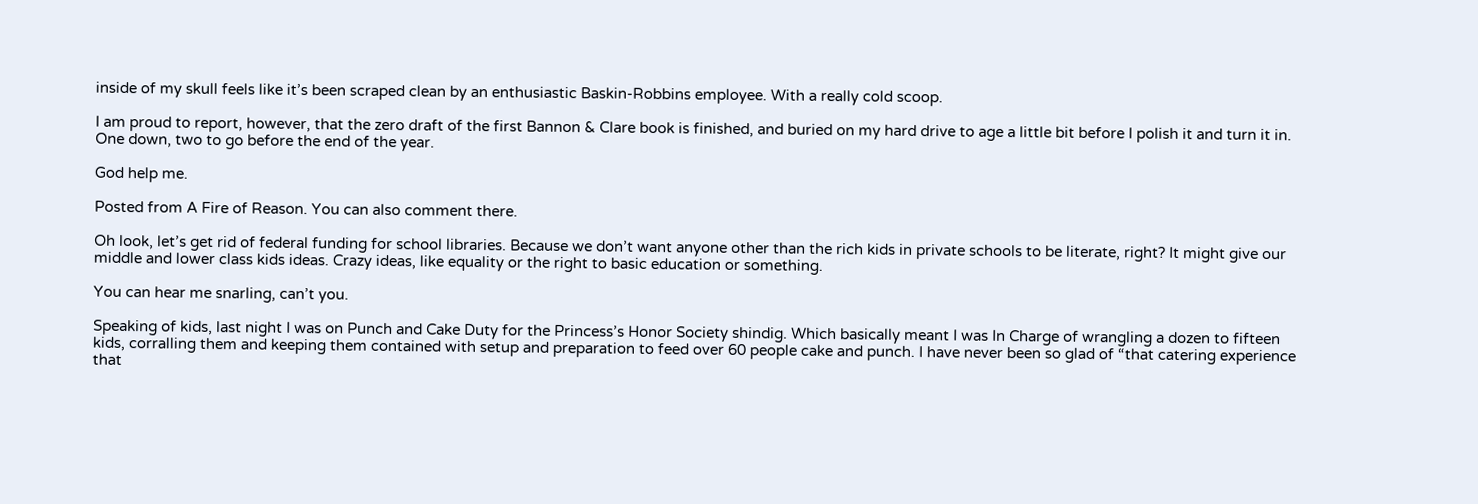inside of my skull feels like it’s been scraped clean by an enthusiastic Baskin-Robbins employee. With a really cold scoop.

I am proud to report, however, that the zero draft of the first Bannon & Clare book is finished, and buried on my hard drive to age a little bit before I polish it and turn it in. One down, two to go before the end of the year.

God help me.

Posted from A Fire of Reason. You can also comment there.

Oh look, let’s get rid of federal funding for school libraries. Because we don’t want anyone other than the rich kids in private schools to be literate, right? It might give our middle and lower class kids ideas. Crazy ideas, like equality or the right to basic education or something.

You can hear me snarling, can’t you.

Speaking of kids, last night I was on Punch and Cake Duty for the Princess’s Honor Society shindig. Which basically meant I was In Charge of wrangling a dozen to fifteen kids, corralling them and keeping them contained with setup and preparation to feed over 60 people cake and punch. I have never been so glad of “that catering experience that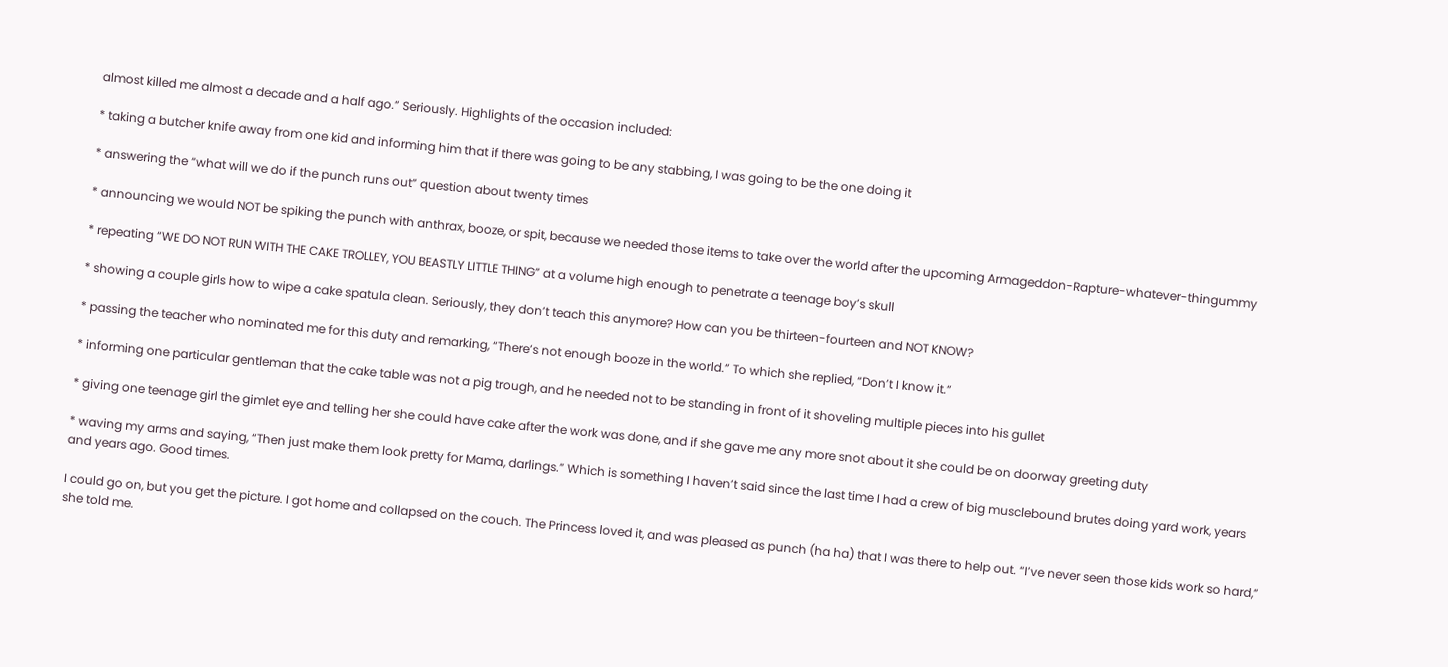almost killed me almost a decade and a half ago.” Seriously. Highlights of the occasion included:

* taking a butcher knife away from one kid and informing him that if there was going to be any stabbing, I was going to be the one doing it

* answering the “what will we do if the punch runs out” question about twenty times

* announcing we would NOT be spiking the punch with anthrax, booze, or spit, because we needed those items to take over the world after the upcoming Armageddon-Rapture-whatever-thingummy

* repeating “WE DO NOT RUN WITH THE CAKE TROLLEY, YOU BEASTLY LITTLE THING” at a volume high enough to penetrate a teenage boy’s skull

* showing a couple girls how to wipe a cake spatula clean. Seriously, they don’t teach this anymore? How can you be thirteen-fourteen and NOT KNOW?

* passing the teacher who nominated me for this duty and remarking, “There’s not enough booze in the world.” To which she replied, “Don’t I know it.”

* informing one particular gentleman that the cake table was not a pig trough, and he needed not to be standing in front of it shoveling multiple pieces into his gullet

* giving one teenage girl the gimlet eye and telling her she could have cake after the work was done, and if she gave me any more snot about it she could be on doorway greeting duty

* waving my arms and saying, “Then just make them look pretty for Mama, darlings.” Which is something I haven’t said since the last time I had a crew of big musclebound brutes doing yard work, years and years ago. Good times.

I could go on, but you get the picture. I got home and collapsed on the couch. The Princess loved it, and was pleased as punch (ha ha) that I was there to help out. “I’ve never seen those kids work so hard,” she told me.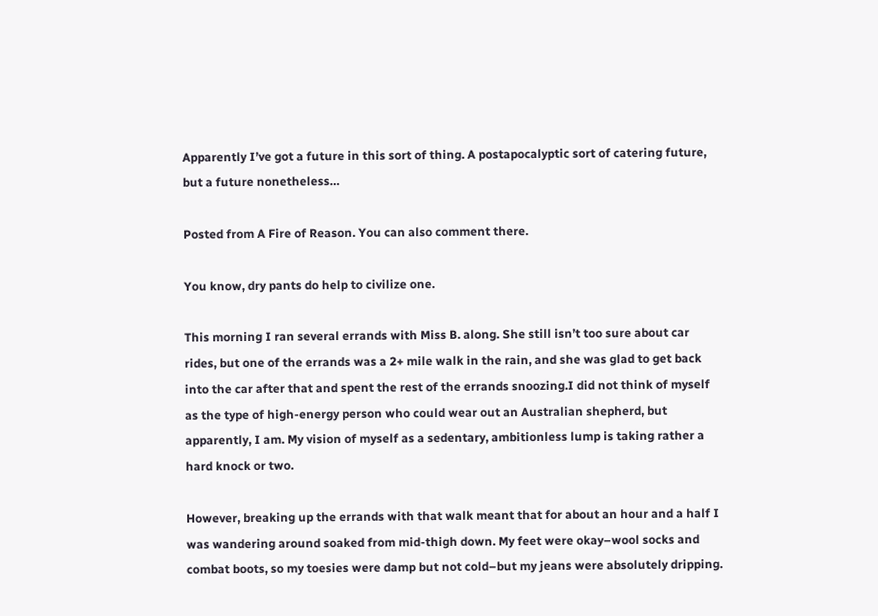Apparently I’ve got a future in this sort of thing. A postapocalyptic sort of catering future, but a future nonetheless…

Posted from A Fire of Reason. You can also comment there.

You know, dry pants do help to civilize one.

This morning I ran several errands with Miss B. along. She still isn’t too sure about car rides, but one of the errands was a 2+ mile walk in the rain, and she was glad to get back into the car after that and spent the rest of the errands snoozing.I did not think of myself as the type of high-energy person who could wear out an Australian shepherd, but apparently, I am. My vision of myself as a sedentary, ambitionless lump is taking rather a hard knock or two.

However, breaking up the errands with that walk meant that for about an hour and a half I was wandering around soaked from mid-thigh down. My feet were okay–wool socks and combat boots, so my toesies were damp but not cold–but my jeans were absolutely dripping.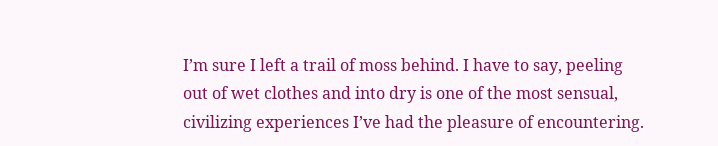I’m sure I left a trail of moss behind. I have to say, peeling out of wet clothes and into dry is one of the most sensual, civilizing experiences I’ve had the pleasure of encountering.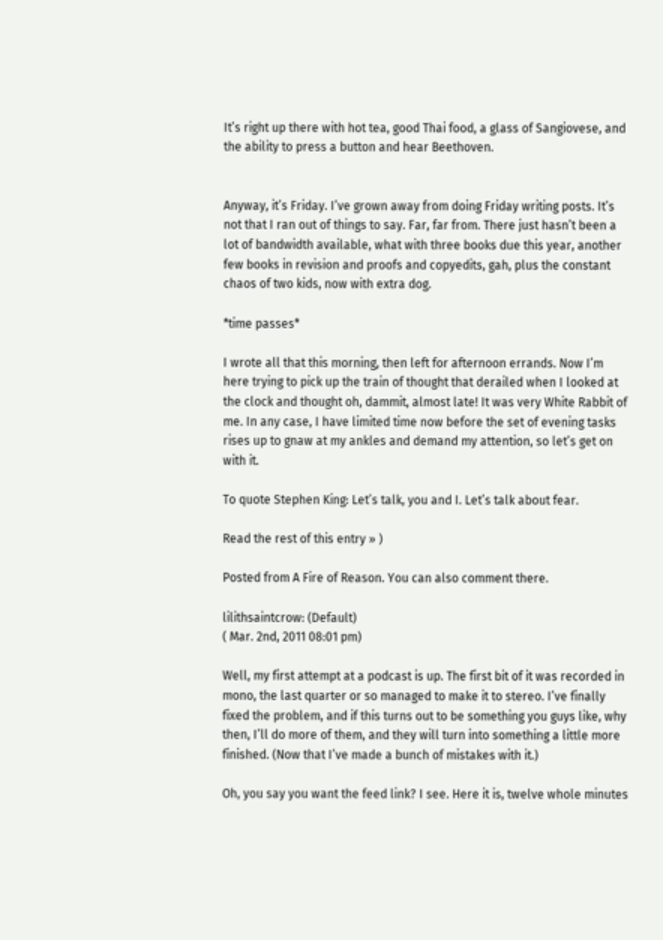It’s right up there with hot tea, good Thai food, a glass of Sangiovese, and the ability to press a button and hear Beethoven.


Anyway, it’s Friday. I’ve grown away from doing Friday writing posts. It’s not that I ran out of things to say. Far, far from. There just hasn’t been a lot of bandwidth available, what with three books due this year, another few books in revision and proofs and copyedits, gah, plus the constant chaos of two kids, now with extra dog.

*time passes*

I wrote all that this morning, then left for afternoon errands. Now I’m here trying to pick up the train of thought that derailed when I looked at the clock and thought oh, dammit, almost late! It was very White Rabbit of me. In any case, I have limited time now before the set of evening tasks rises up to gnaw at my ankles and demand my attention, so let’s get on with it.

To quote Stephen King: Let’s talk, you and I. Let’s talk about fear.

Read the rest of this entry » )

Posted from A Fire of Reason. You can also comment there.

lilithsaintcrow: (Default)
( Mar. 2nd, 2011 08:01 pm)

Well, my first attempt at a podcast is up. The first bit of it was recorded in mono, the last quarter or so managed to make it to stereo. I’ve finally fixed the problem, and if this turns out to be something you guys like, why then, I’ll do more of them, and they will turn into something a little more finished. (Now that I’ve made a bunch of mistakes with it.)

Oh, you say you want the feed link? I see. Here it is, twelve whole minutes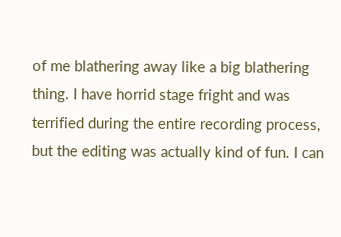of me blathering away like a big blathering thing. I have horrid stage fright and was terrified during the entire recording process, but the editing was actually kind of fun. I can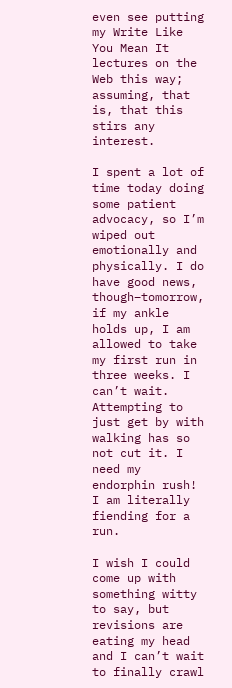even see putting my Write Like You Mean It lectures on the Web this way; assuming, that is, that this stirs any interest.

I spent a lot of time today doing some patient advocacy, so I’m wiped out emotionally and physically. I do have good news, though–tomorrow, if my ankle holds up, I am allowed to take my first run in three weeks. I can’t wait. Attempting to just get by with walking has so not cut it. I need my endorphin rush! I am literally fiending for a run.

I wish I could come up with something witty to say, but revisions are eating my head and I can’t wait to finally crawl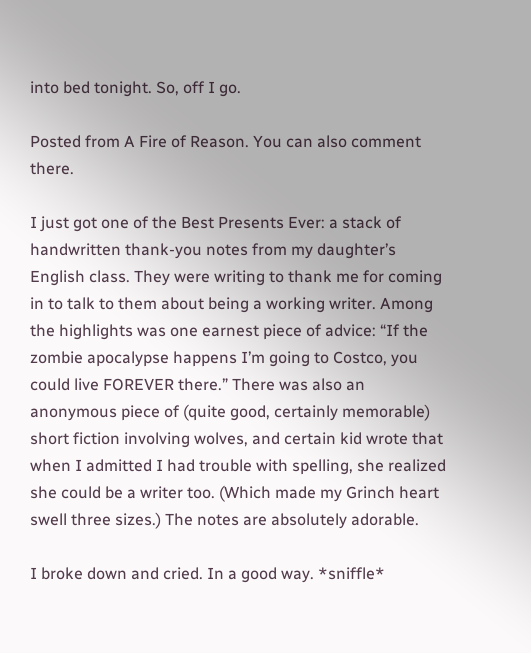into bed tonight. So, off I go.

Posted from A Fire of Reason. You can also comment there.

I just got one of the Best Presents Ever: a stack of handwritten thank-you notes from my daughter’s English class. They were writing to thank me for coming in to talk to them about being a working writer. Among the highlights was one earnest piece of advice: “If the zombie apocalypse happens I’m going to Costco, you could live FOREVER there.” There was also an anonymous piece of (quite good, certainly memorable) short fiction involving wolves, and certain kid wrote that when I admitted I had trouble with spelling, she realized she could be a writer too. (Which made my Grinch heart swell three sizes.) The notes are absolutely adorable.

I broke down and cried. In a good way. *sniffle*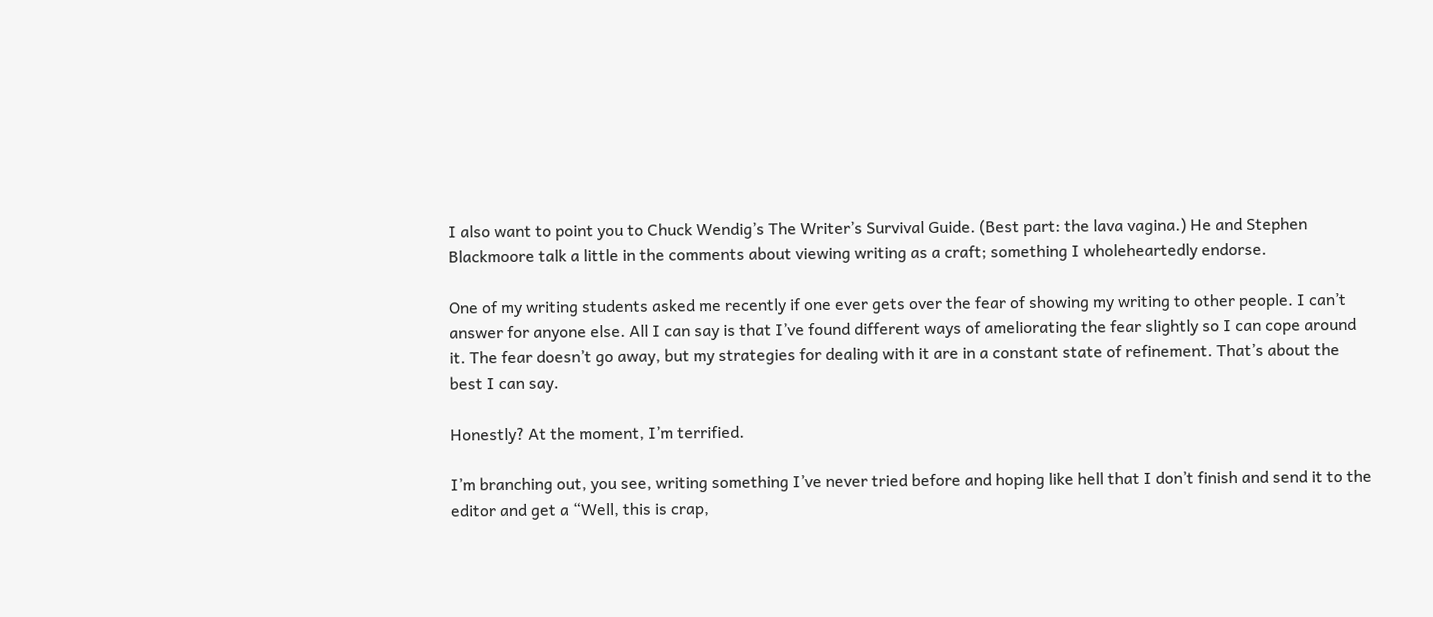I also want to point you to Chuck Wendig’s The Writer’s Survival Guide. (Best part: the lava vagina.) He and Stephen Blackmoore talk a little in the comments about viewing writing as a craft; something I wholeheartedly endorse.

One of my writing students asked me recently if one ever gets over the fear of showing my writing to other people. I can’t answer for anyone else. All I can say is that I’ve found different ways of ameliorating the fear slightly so I can cope around it. The fear doesn’t go away, but my strategies for dealing with it are in a constant state of refinement. That’s about the best I can say.

Honestly? At the moment, I’m terrified.

I’m branching out, you see, writing something I’ve never tried before and hoping like hell that I don’t finish and send it to the editor and get a “Well, this is crap,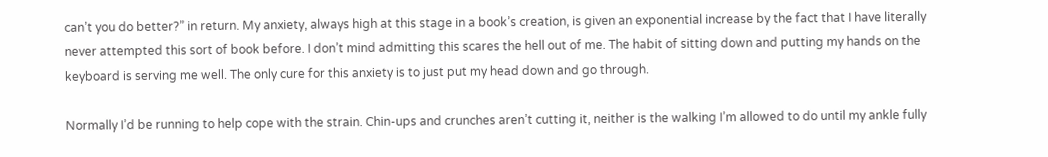can’t you do better?” in return. My anxiety, always high at this stage in a book’s creation, is given an exponential increase by the fact that I have literally never attempted this sort of book before. I don’t mind admitting this scares the hell out of me. The habit of sitting down and putting my hands on the keyboard is serving me well. The only cure for this anxiety is to just put my head down and go through.

Normally I’d be running to help cope with the strain. Chin-ups and crunches aren’t cutting it, neither is the walking I’m allowed to do until my ankle fully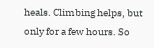heals. Climbing helps, but only for a few hours. So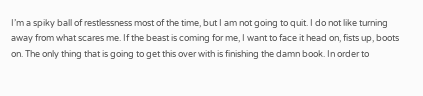I’m a spiky ball of restlessness most of the time, but I am not going to quit. I do not like turning away from what scares me. If the beast is coming for me, I want to face it head on, fists up, boots on. The only thing that is going to get this over with is finishing the damn book. In order to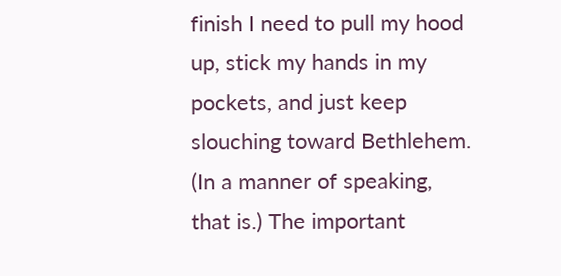finish I need to pull my hood up, stick my hands in my pockets, and just keep slouching toward Bethlehem. (In a manner of speaking, that is.) The important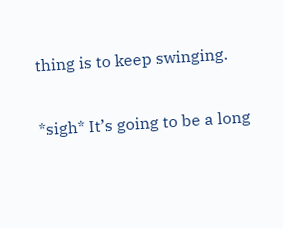thing is to keep swinging.

*sigh* It’s going to be a long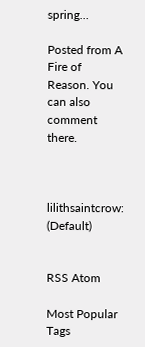spring…

Posted from A Fire of Reason. You can also comment there.



lilithsaintcrow: (Default)


RSS Atom

Most Popular Tags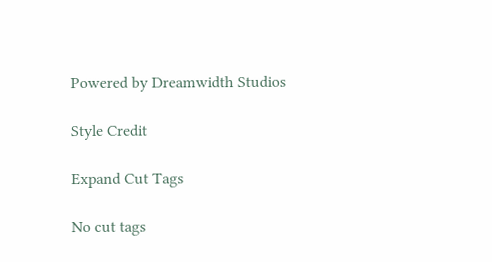Powered by Dreamwidth Studios

Style Credit

Expand Cut Tags

No cut tags